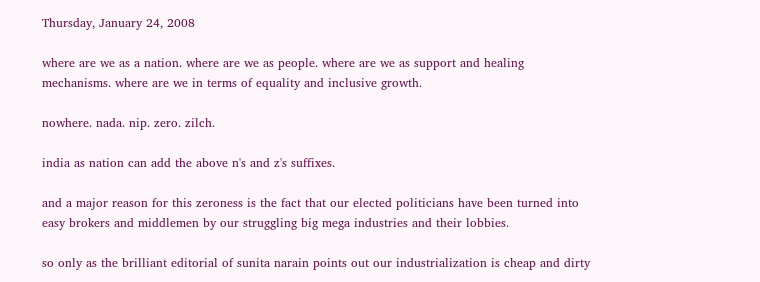Thursday, January 24, 2008

where are we as a nation. where are we as people. where are we as support and healing mechanisms. where are we in terms of equality and inclusive growth.

nowhere. nada. nip. zero. zilch.

india as nation can add the above n's and z's suffixes.

and a major reason for this zeroness is the fact that our elected politicians have been turned into easy brokers and middlemen by our struggling big mega industries and their lobbies.

so only as the brilliant editorial of sunita narain points out our industrialization is cheap and dirty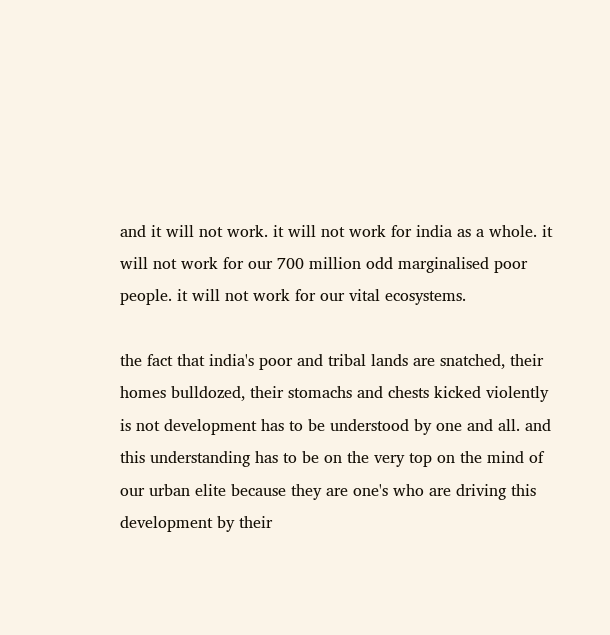and it will not work. it will not work for india as a whole. it will not work for our 700 million odd marginalised poor people. it will not work for our vital ecosystems.

the fact that india's poor and tribal lands are snatched, their homes bulldozed, their stomachs and chests kicked violently is not development has to be understood by one and all. and this understanding has to be on the very top on the mind of our urban elite because they are one's who are driving this development by their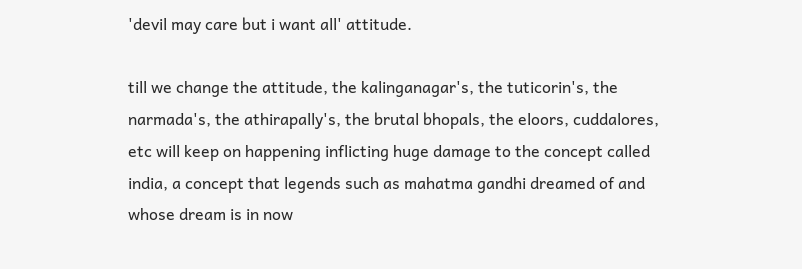'devil may care but i want all' attitude.

till we change the attitude, the kalinganagar's, the tuticorin's, the narmada's, the athirapally's, the brutal bhopals, the eloors, cuddalores, etc will keep on happening inflicting huge damage to the concept called india, a concept that legends such as mahatma gandhi dreamed of and whose dream is in now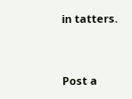in tatters.


Post a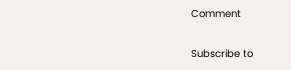Comment

Subscribe to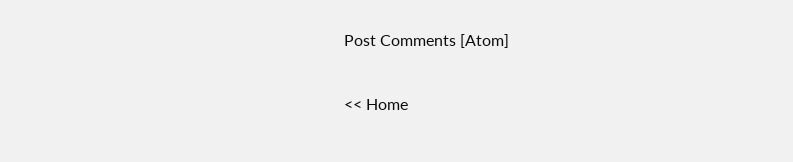Post Comments [Atom]

<< Home